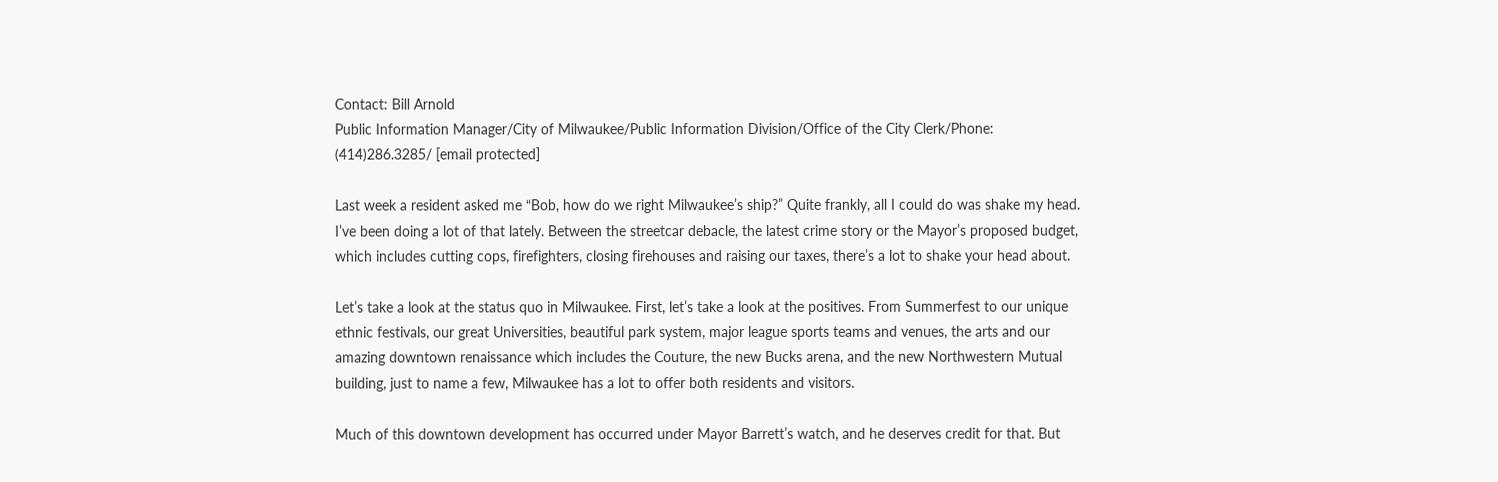Contact: Bill Arnold
Public Information Manager/City of Milwaukee/Public Information Division/Office of the City Clerk/Phone: (414)286.3285/ [email protected]

Last week a resident asked me “Bob, how do we right Milwaukee’s ship?” Quite frankly, all I could do was shake my head. I’ve been doing a lot of that lately. Between the streetcar debacle, the latest crime story or the Mayor’s proposed budget, which includes cutting cops, firefighters, closing firehouses and raising our taxes, there’s a lot to shake your head about.

Let’s take a look at the status quo in Milwaukee. First, let’s take a look at the positives. From Summerfest to our unique ethnic festivals, our great Universities, beautiful park system, major league sports teams and venues, the arts and our amazing downtown renaissance which includes the Couture, the new Bucks arena, and the new Northwestern Mutual building, just to name a few, Milwaukee has a lot to offer both residents and visitors.

Much of this downtown development has occurred under Mayor Barrett’s watch, and he deserves credit for that. But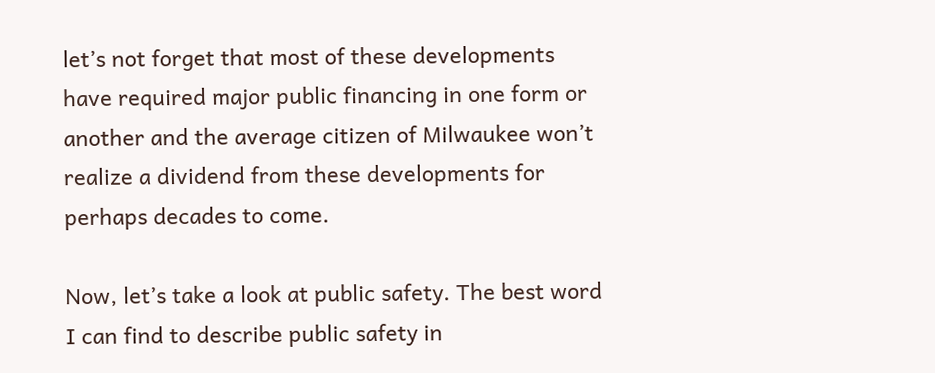let’s not forget that most of these developments have required major public financing in one form or another and the average citizen of Milwaukee won’t realize a dividend from these developments for perhaps decades to come.

Now, let’s take a look at public safety. The best word I can find to describe public safety in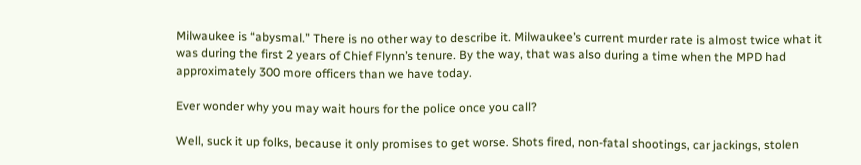Milwaukee is “abysmal.” There is no other way to describe it. Milwaukee’s current murder rate is almost twice what it was during the first 2 years of Chief Flynn’s tenure. By the way, that was also during a time when the MPD had approximately 300 more officers than we have today.

Ever wonder why you may wait hours for the police once you call?

Well, suck it up folks, because it only promises to get worse. Shots fired, non-fatal shootings, car jackings, stolen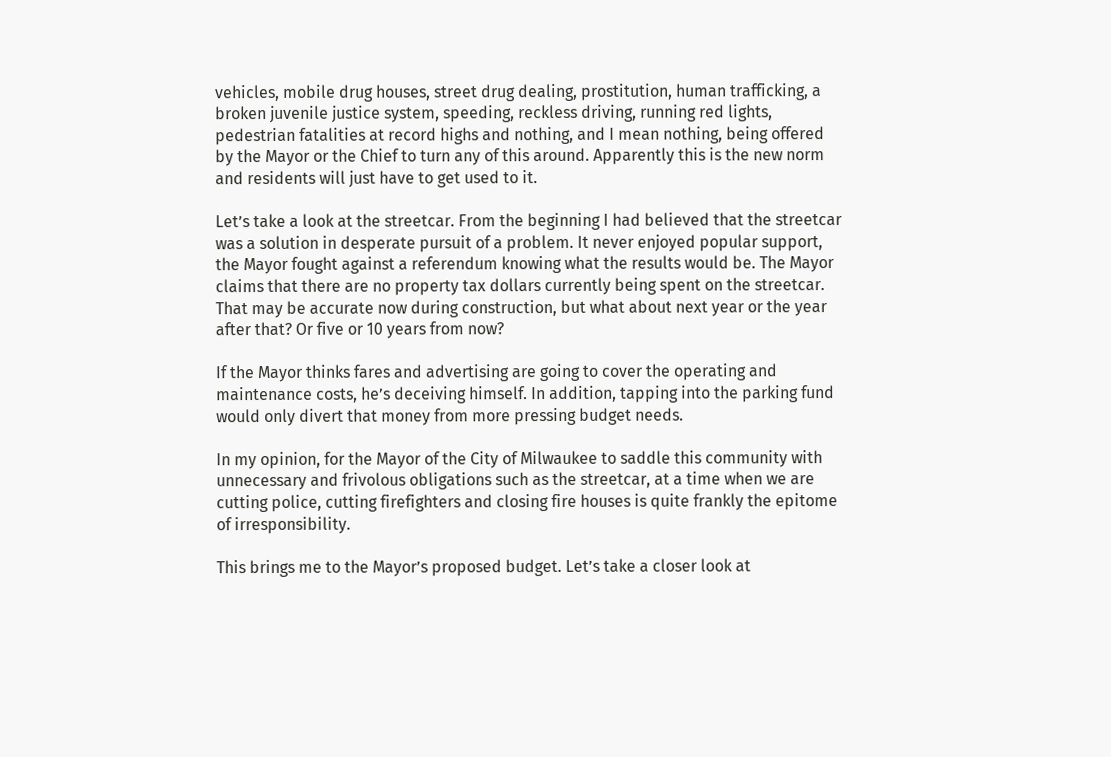vehicles, mobile drug houses, street drug dealing, prostitution, human trafficking, a broken juvenile justice system, speeding, reckless driving, running red lights, pedestrian fatalities at record highs and nothing, and I mean nothing, being offered by the Mayor or the Chief to turn any of this around. Apparently this is the new norm and residents will just have to get used to it.

Let’s take a look at the streetcar. From the beginning I had believed that the streetcar was a solution in desperate pursuit of a problem. It never enjoyed popular support, the Mayor fought against a referendum knowing what the results would be. The Mayor claims that there are no property tax dollars currently being spent on the streetcar. That may be accurate now during construction, but what about next year or the year after that? Or five or 10 years from now?

If the Mayor thinks fares and advertising are going to cover the operating and maintenance costs, he’s deceiving himself. In addition, tapping into the parking fund would only divert that money from more pressing budget needs.

In my opinion, for the Mayor of the City of Milwaukee to saddle this community with unnecessary and frivolous obligations such as the streetcar, at a time when we are cutting police, cutting firefighters and closing fire houses is quite frankly the epitome of irresponsibility.

This brings me to the Mayor’s proposed budget. Let’s take a closer look at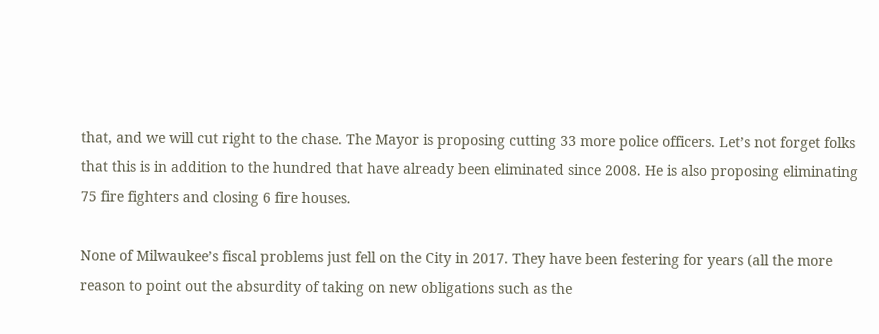that, and we will cut right to the chase. The Mayor is proposing cutting 33 more police officers. Let’s not forget folks that this is in addition to the hundred that have already been eliminated since 2008. He is also proposing eliminating 75 fire fighters and closing 6 fire houses.

None of Milwaukee’s fiscal problems just fell on the City in 2017. They have been festering for years (all the more reason to point out the absurdity of taking on new obligations such as the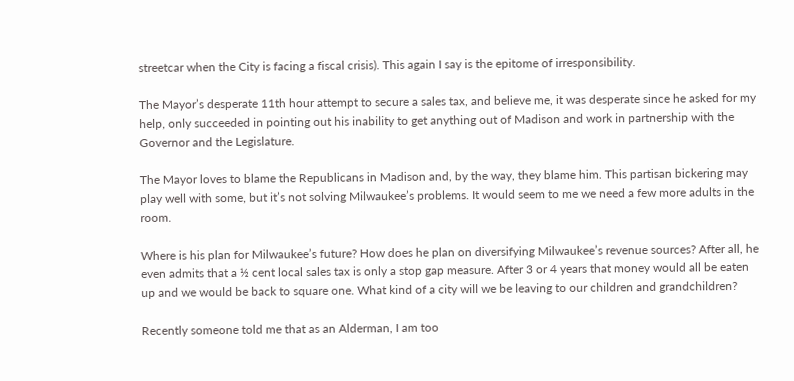streetcar when the City is facing a fiscal crisis). This again I say is the epitome of irresponsibility.

The Mayor’s desperate 11th hour attempt to secure a sales tax, and believe me, it was desperate since he asked for my help, only succeeded in pointing out his inability to get anything out of Madison and work in partnership with the Governor and the Legislature.

The Mayor loves to blame the Republicans in Madison and, by the way, they blame him. This partisan bickering may play well with some, but it’s not solving Milwaukee’s problems. It would seem to me we need a few more adults in the room.

Where is his plan for Milwaukee’s future? How does he plan on diversifying Milwaukee’s revenue sources? After all, he even admits that a ½ cent local sales tax is only a stop gap measure. After 3 or 4 years that money would all be eaten up and we would be back to square one. What kind of a city will we be leaving to our children and grandchildren?

Recently someone told me that as an Alderman, I am too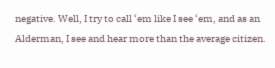negative. Well, I try to call ‘em like I see ‘em, and as an Alderman, I see and hear more than the average citizen.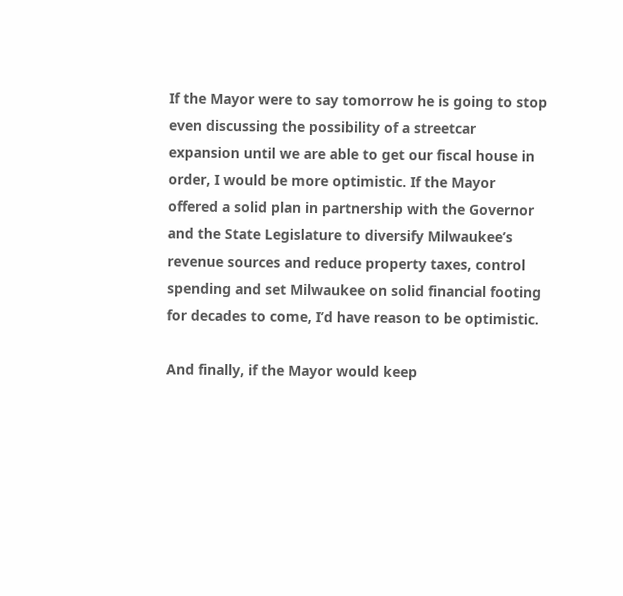If the Mayor were to say tomorrow he is going to stop even discussing the possibility of a streetcar expansion until we are able to get our fiscal house in order, I would be more optimistic. If the Mayor offered a solid plan in partnership with the Governor and the State Legislature to diversify Milwaukee’s revenue sources and reduce property taxes, control spending and set Milwaukee on solid financial footing for decades to come, I’d have reason to be optimistic.

And finally, if the Mayor would keep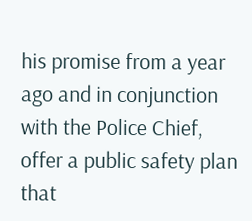his promise from a year ago and in conjunction with the Police Chief, offer a public safety plan that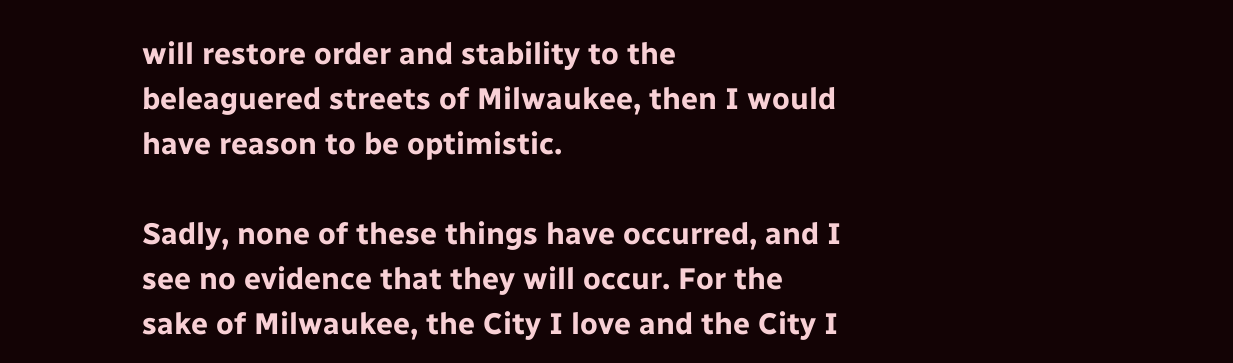will restore order and stability to the beleaguered streets of Milwaukee, then I would have reason to be optimistic.

Sadly, none of these things have occurred, and I see no evidence that they will occur. For the sake of Milwaukee, the City I love and the City I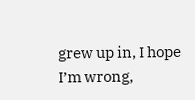grew up in, I hope I’m wrong,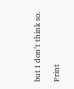but I don’t think so.

Print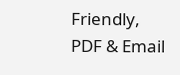Friendly, PDF & Email